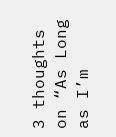3 thoughts on “As Long as I’m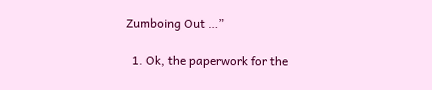Zumboing Out …”

  1. Ok, the paperwork for the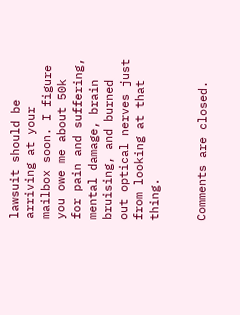lawsuit should be arriving at your mailbox soon. I figure you owe me about 50k for pain and suffering, mental damage, brain bruising, and burned out optical nerves just from looking at that thing.


Comments are closed.